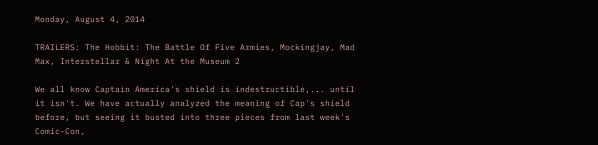Monday, August 4, 2014

TRAILERS: The Hobbit: The Battle Of Five Armies, Mockingjay, Mad Max, Interstellar & Night At the Museum 2

We all know Captain America's shield is indestructible,... until it isn't. We have actually analyzed the meaning of Cap's shield before, but seeing it busted into three pieces from last week's Comic-Con,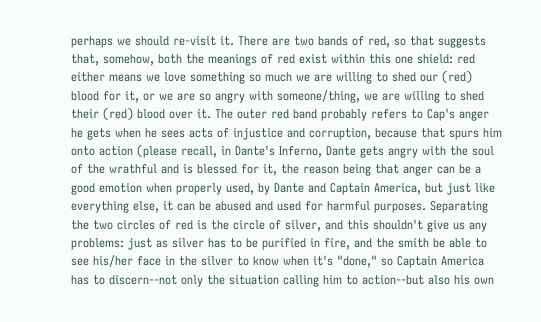perhaps we should re-visit it. There are two bands of red, so that suggests that, somehow, both the meanings of red exist within this one shield: red either means we love something so much we are willing to shed our (red) blood for it, or we are so angry with someone/thing, we are willing to shed their (red) blood over it. The outer red band probably refers to Cap's anger he gets when he sees acts of injustice and corruption, because that spurs him onto action (please recall, in Dante's Inferno, Dante gets angry with the soul of the wrathful and is blessed for it, the reason being that anger can be a good emotion when properly used, by Dante and Captain America, but just like everything else, it can be abused and used for harmful purposes. Separating the two circles of red is the circle of silver, and this shouldn't give us any problems: just as silver has to be purified in fire, and the smith be able to see his/her face in the silver to know when it's "done," so Captain America has to discern--not only the situation calling him to action--but also his own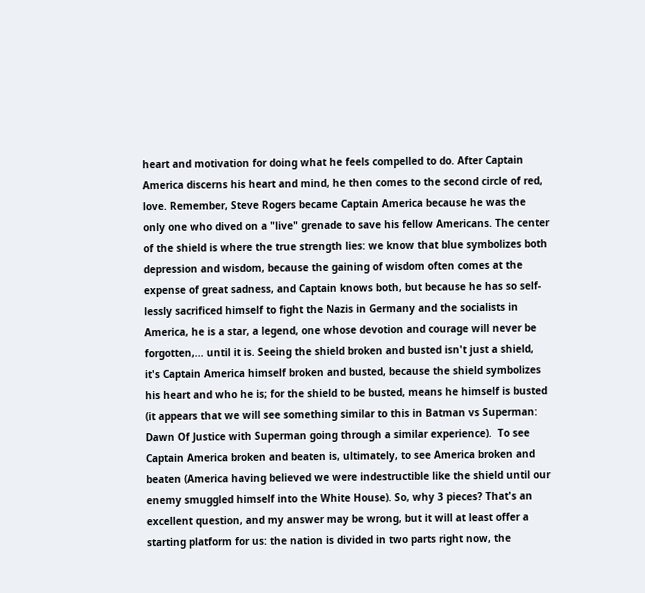heart and motivation for doing what he feels compelled to do. After Captain America discerns his heart and mind, he then comes to the second circle of red, love. Remember, Steve Rogers became Captain America because he was the only one who dived on a "live" grenade to save his fellow Americans. The center of the shield is where the true strength lies: we know that blue symbolizes both depression and wisdom, because the gaining of wisdom often comes at the expense of great sadness, and Captain knows both, but because he has so self-lessly sacrificed himself to fight the Nazis in Germany and the socialists in America, he is a star, a legend, one whose devotion and courage will never be forgotten,... until it is. Seeing the shield broken and busted isn't just a shield, it's Captain America himself broken and busted, because the shield symbolizes his heart and who he is; for the shield to be busted, means he himself is busted (it appears that we will see something similar to this in Batman vs Superman: Dawn Of Justice with Superman going through a similar experience).  To see Captain America broken and beaten is, ultimately, to see America broken and beaten (America having believed we were indestructible like the shield until our enemy smuggled himself into the White House). So, why 3 pieces? That's an excellent question, and my answer may be wrong, but it will at least offer a starting platform for us: the nation is divided in two parts right now, the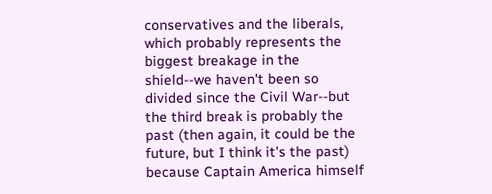conservatives and the liberals, which probably represents the biggest breakage in the shield--we haven't been so divided since the Civil War--but the third break is probably the past (then again, it could be the future, but I think it's the past) because Captain America himself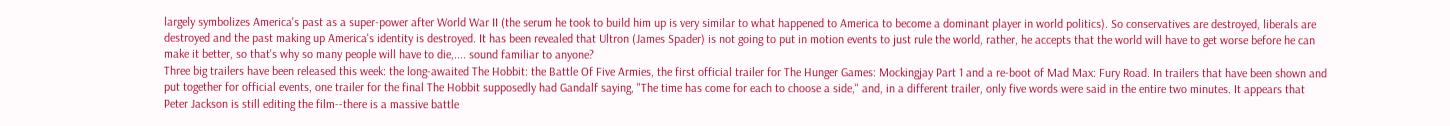largely symbolizes America's past as a super-power after World War II (the serum he took to build him up is very similar to what happened to America to become a dominant player in world politics). So conservatives are destroyed, liberals are destroyed and the past making up America's identity is destroyed. It has been revealed that Ultron (James Spader) is not going to put in motion events to just rule the world, rather, he accepts that the world will have to get worse before he can make it better, so that's why so many people will have to die,.... sound familiar to anyone?
Three big trailers have been released this week: the long-awaited The Hobbit: the Battle Of Five Armies, the first official trailer for The Hunger Games: Mockingjay Part 1 and a re-boot of Mad Max: Fury Road. In trailers that have been shown and put together for official events, one trailer for the final The Hobbit supposedly had Gandalf saying, "The time has come for each to choose a side," and, in a different trailer, only five words were said in the entire two minutes. It appears that Peter Jackson is still editing the film--there is a massive battle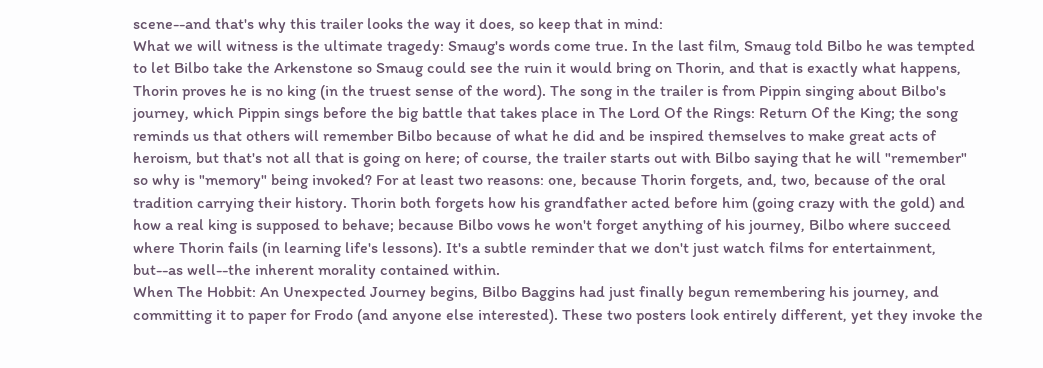scene--and that's why this trailer looks the way it does, so keep that in mind:
What we will witness is the ultimate tragedy: Smaug's words come true. In the last film, Smaug told Bilbo he was tempted to let Bilbo take the Arkenstone so Smaug could see the ruin it would bring on Thorin, and that is exactly what happens, Thorin proves he is no king (in the truest sense of the word). The song in the trailer is from Pippin singing about Bilbo's journey, which Pippin sings before the big battle that takes place in The Lord Of the Rings: Return Of the King; the song reminds us that others will remember Bilbo because of what he did and be inspired themselves to make great acts of heroism, but that's not all that is going on here; of course, the trailer starts out with Bilbo saying that he will "remember" so why is "memory" being invoked? For at least two reasons: one, because Thorin forgets, and, two, because of the oral tradition carrying their history. Thorin both forgets how his grandfather acted before him (going crazy with the gold) and how a real king is supposed to behave; because Bilbo vows he won't forget anything of his journey, Bilbo where succeed where Thorin fails (in learning life's lessons). It's a subtle reminder that we don't just watch films for entertainment, but--as well--the inherent morality contained within.
When The Hobbit: An Unexpected Journey begins, Bilbo Baggins had just finally begun remembering his journey, and committing it to paper for Frodo (and anyone else interested). These two posters look entirely different, yet they invoke the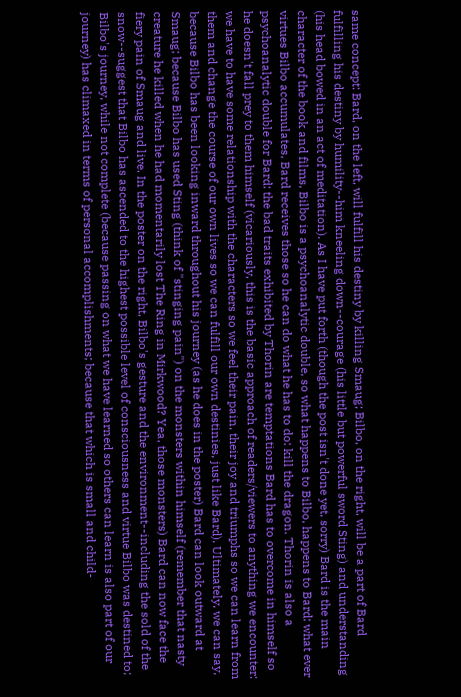same concept: Bard, on the left, will fulfill his destiny by killing Smaug; Bilbo, on the right, will be a part of Bard fulfilling his destiny by humility--him kneeling down--courage (his little but powerful sword Sting) and understanding (his head bowed in an act of meditation). As I have put forth (though the post isn't done yet, sorry) Bard is the main character of the book and films, Bilbo is a psychoanalytic double, so what happens to Bilbo, happens to Bard: what ever virtues Bilbo accumulates, Bard receives those so he can do what he has to do: kill the dragon. Thorin is also a psychoanalytic double for Bard: the bad traits exhibited by Thorin are temptations Bard has to overcome in himself so he doesn't fall prey to them himself (vicariously, this is the basic approach of readers/viewers to anything we encounter: we have to have some relationship with the characters so we feel their pain, their joy and triumphs so we can learn from them and change the course of our own lives so we can fulfill our own destinies, just like Bard). Ultimately, we can say, because Bilbo has been looking inward throughout his journey (as he does in the poster) Bard can look outward at Smaug; because Bilbo has used Sting (think of "stinging pain") on the monsters within himself (remember that nasty creature he killed when he had momentarily lost The Ring in Mirkwood? Yea, those monsters) Bard can now face the fiery pain of Smaug and live. In the poster on the right, Bilbo's gesture and the environment--including the sold of the snow--suggest that Bilbo has ascended to the highest possible level of consciousness and virtue Bilbo was destined to; Bilbo's journey, while not complete (because passing on what we have learned so others can learn is also part of our journey) has climaxed in terms of personal accomplishments; because that which is small and child-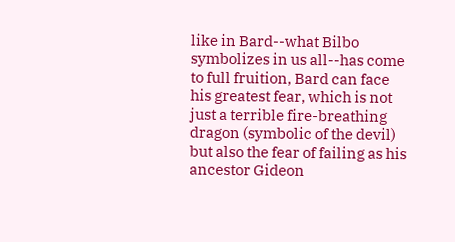like in Bard--what Bilbo symbolizes in us all--has come to full fruition, Bard can face his greatest fear, which is not just a terrible fire-breathing dragon (symbolic of the devil) but also the fear of failing as his ancestor Gideon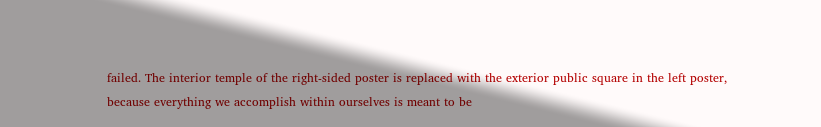failed. The interior temple of the right-sided poster is replaced with the exterior public square in the left poster, because everything we accomplish within ourselves is meant to be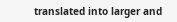translated into larger and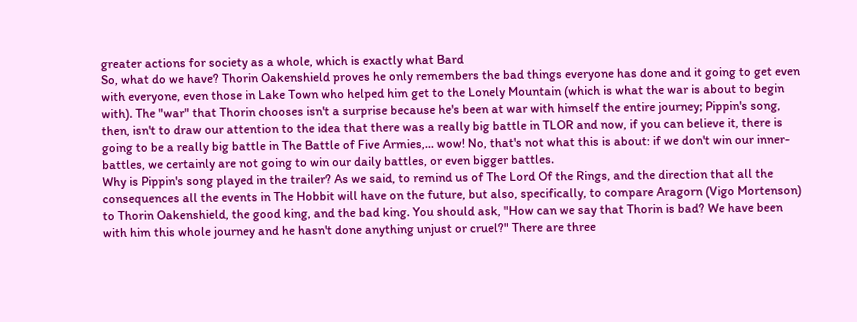greater actions for society as a whole, which is exactly what Bard
So, what do we have? Thorin Oakenshield proves he only remembers the bad things everyone has done and it going to get even with everyone, even those in Lake Town who helped him get to the Lonely Mountain (which is what the war is about to begin with). The "war" that Thorin chooses isn't a surprise because he's been at war with himself the entire journey; Pippin's song, then, isn't to draw our attention to the idea that there was a really big battle in TLOR and now, if you can believe it, there is going to be a really big battle in The Battle of Five Armies,... wow! No, that's not what this is about: if we don't win our inner-battles, we certainly are not going to win our daily battles, or even bigger battles.
Why is Pippin's song played in the trailer? As we said, to remind us of The Lord Of the Rings, and the direction that all the consequences all the events in The Hobbit will have on the future, but also, specifically, to compare Aragorn (Vigo Mortenson) to Thorin Oakenshield, the good king, and the bad king. You should ask, "How can we say that Thorin is bad? We have been with him this whole journey and he hasn't done anything unjust or cruel?" There are three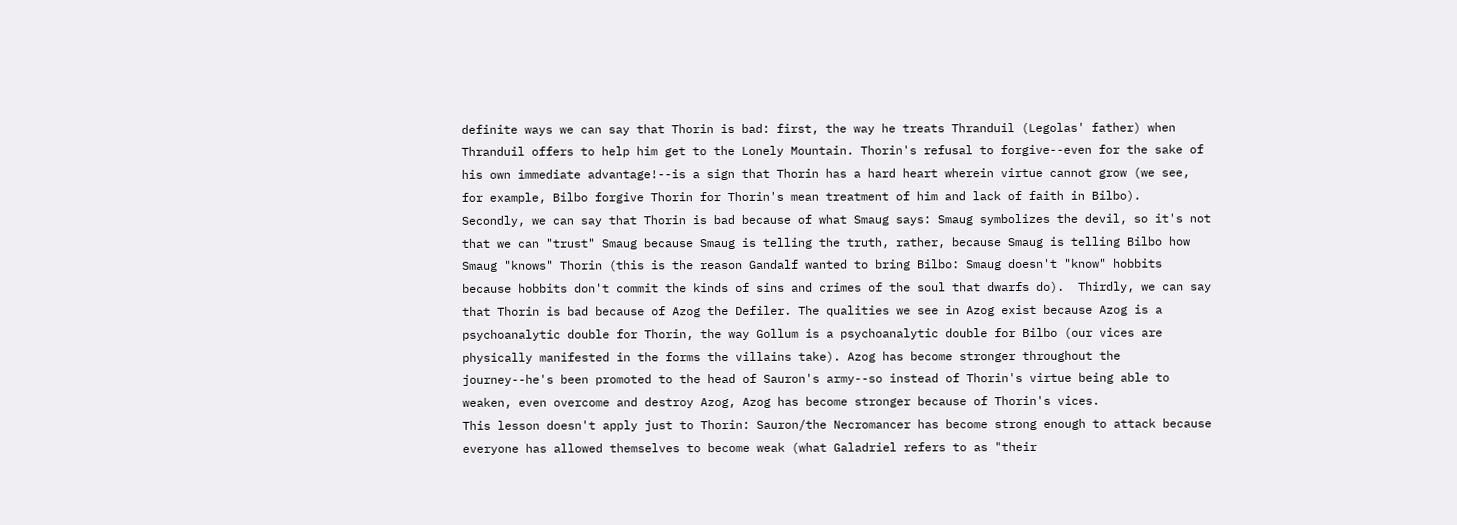definite ways we can say that Thorin is bad: first, the way he treats Thranduil (Legolas' father) when Thranduil offers to help him get to the Lonely Mountain. Thorin's refusal to forgive--even for the sake of his own immediate advantage!--is a sign that Thorin has a hard heart wherein virtue cannot grow (we see, for example, Bilbo forgive Thorin for Thorin's mean treatment of him and lack of faith in Bilbo).  Secondly, we can say that Thorin is bad because of what Smaug says: Smaug symbolizes the devil, so it's not that we can "trust" Smaug because Smaug is telling the truth, rather, because Smaug is telling Bilbo how Smaug "knows" Thorin (this is the reason Gandalf wanted to bring Bilbo: Smaug doesn't "know" hobbits because hobbits don't commit the kinds of sins and crimes of the soul that dwarfs do).  Thirdly, we can say that Thorin is bad because of Azog the Defiler. The qualities we see in Azog exist because Azog is a psychoanalytic double for Thorin, the way Gollum is a psychoanalytic double for Bilbo (our vices are physically manifested in the forms the villains take). Azog has become stronger throughout the journey--he's been promoted to the head of Sauron's army--so instead of Thorin's virtue being able to weaken, even overcome and destroy Azog, Azog has become stronger because of Thorin's vices.
This lesson doesn't apply just to Thorin: Sauron/the Necromancer has become strong enough to attack because everyone has allowed themselves to become weak (what Galadriel refers to as "their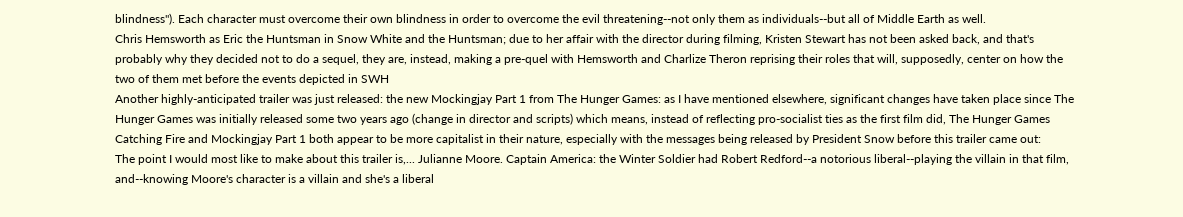blindness"). Each character must overcome their own blindness in order to overcome the evil threatening--not only them as individuals--but all of Middle Earth as well.
Chris Hemsworth as Eric the Huntsman in Snow White and the Huntsman; due to her affair with the director during filming, Kristen Stewart has not been asked back, and that's probably why they decided not to do a sequel, they are, instead, making a pre-quel with Hemsworth and Charlize Theron reprising their roles that will, supposedly, center on how the two of them met before the events depicted in SWH
Another highly-anticipated trailer was just released: the new Mockingjay Part 1 from The Hunger Games: as I have mentioned elsewhere, significant changes have taken place since The Hunger Games was initially released some two years ago (change in director and scripts) which means, instead of reflecting pro-socialist ties as the first film did, The Hunger Games Catching Fire and Mockingjay Part 1 both appear to be more capitalist in their nature, especially with the messages being released by President Snow before this trailer came out:
The point I would most like to make about this trailer is,... Julianne Moore. Captain America: the Winter Soldier had Robert Redford--a notorious liberal--playing the villain in that film, and--knowing Moore's character is a villain and she's a liberal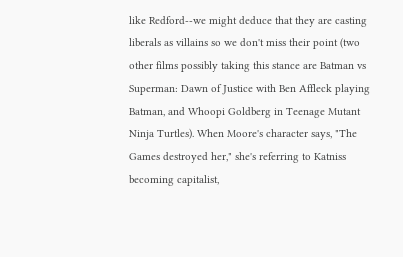like Redford--we might deduce that they are casting liberals as villains so we don't miss their point (two other films possibly taking this stance are Batman vs Superman: Dawn of Justice with Ben Affleck playing Batman, and Whoopi Goldberg in Teenage Mutant Ninja Turtles). When Moore's character says, "The Games destroyed her," she's referring to Katniss becoming capitalist,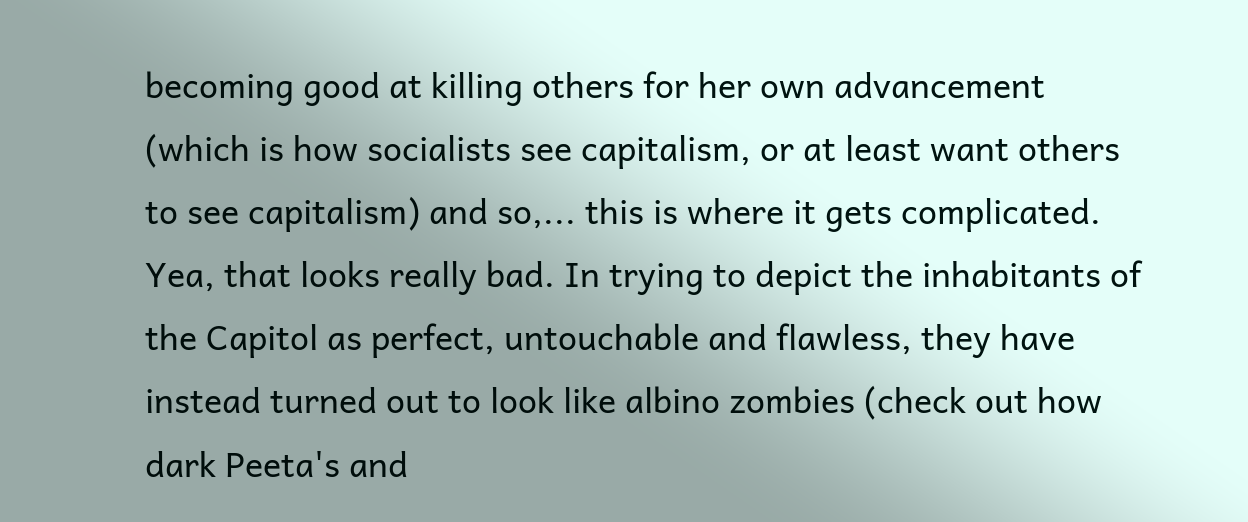becoming good at killing others for her own advancement (which is how socialists see capitalism, or at least want others to see capitalism) and so,... this is where it gets complicated.
Yea, that looks really bad. In trying to depict the inhabitants of the Capitol as perfect, untouchable and flawless, they have instead turned out to look like albino zombies (check out how dark Peeta's and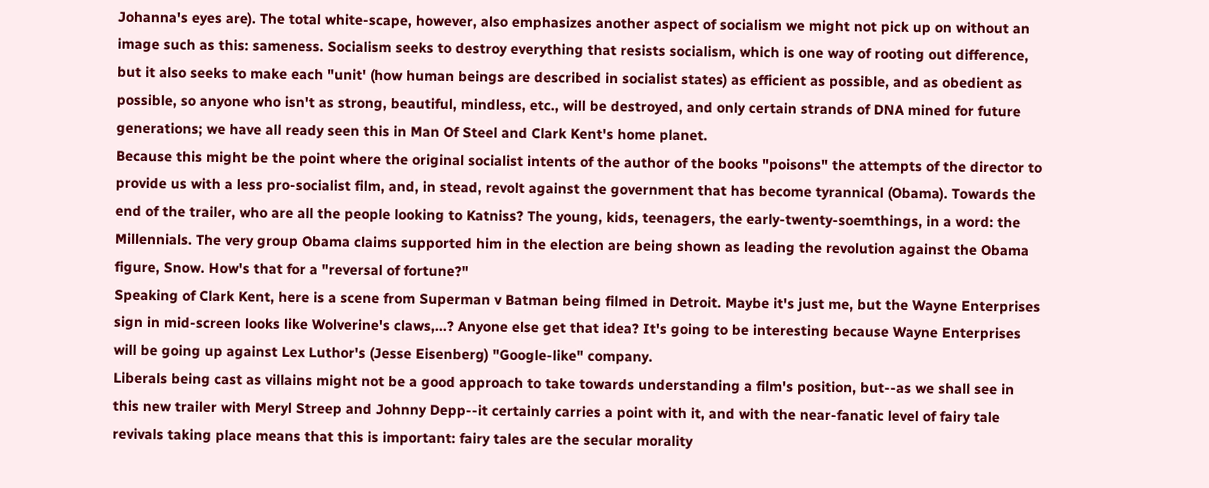Johanna's eyes are). The total white-scape, however, also emphasizes another aspect of socialism we might not pick up on without an image such as this: sameness. Socialism seeks to destroy everything that resists socialism, which is one way of rooting out difference, but it also seeks to make each "unit' (how human beings are described in socialist states) as efficient as possible, and as obedient as possible, so anyone who isn't as strong, beautiful, mindless, etc., will be destroyed, and only certain strands of DNA mined for future generations; we have all ready seen this in Man Of Steel and Clark Kent's home planet.
Because this might be the point where the original socialist intents of the author of the books "poisons" the attempts of the director to provide us with a less pro-socialist film, and, in stead, revolt against the government that has become tyrannical (Obama). Towards the end of the trailer, who are all the people looking to Katniss? The young, kids, teenagers, the early-twenty-soemthings, in a word: the Millennials. The very group Obama claims supported him in the election are being shown as leading the revolution against the Obama figure, Snow. How's that for a "reversal of fortune?"
Speaking of Clark Kent, here is a scene from Superman v Batman being filmed in Detroit. Maybe it's just me, but the Wayne Enterprises sign in mid-screen looks like Wolverine's claws,...? Anyone else get that idea? It's going to be interesting because Wayne Enterprises will be going up against Lex Luthor's (Jesse Eisenberg) "Google-like" company.
Liberals being cast as villains might not be a good approach to take towards understanding a film's position, but--as we shall see in this new trailer with Meryl Streep and Johnny Depp--it certainly carries a point with it, and with the near-fanatic level of fairy tale revivals taking place means that this is important: fairy tales are the secular morality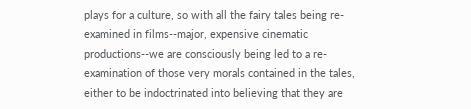plays for a culture, so with all the fairy tales being re-examined in films--major, expensive cinematic productions--we are consciously being led to a re-examination of those very morals contained in the tales, either to be indoctrinated into believing that they are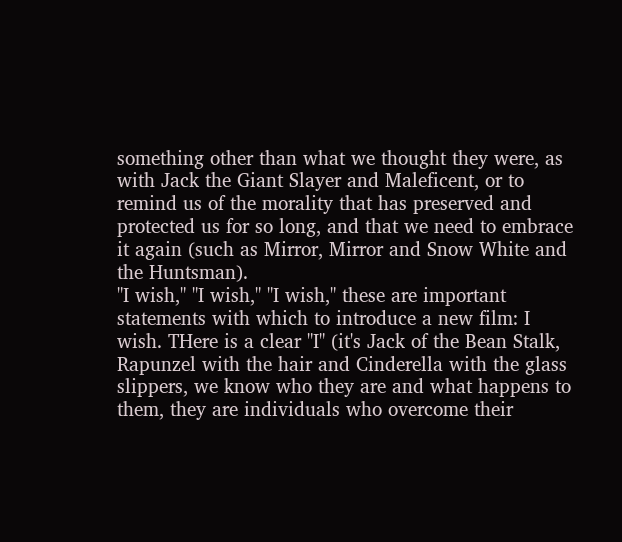something other than what we thought they were, as with Jack the Giant Slayer and Maleficent, or to remind us of the morality that has preserved and protected us for so long, and that we need to embrace it again (such as Mirror, Mirror and Snow White and the Huntsman).
"I wish," "I wish," "I wish," these are important statements with which to introduce a new film: I wish. THere is a clear "I" (it's Jack of the Bean Stalk, Rapunzel with the hair and Cinderella with the glass slippers, we know who they are and what happens to them, they are individuals who overcome their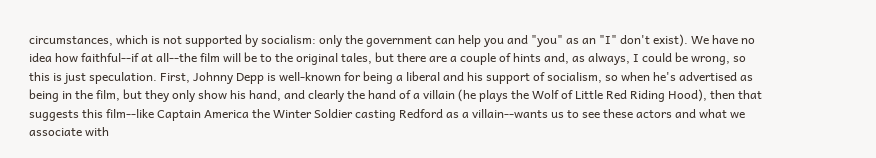circumstances, which is not supported by socialism: only the government can help you and "you" as an "I" don't exist). We have no idea how faithful--if at all--the film will be to the original tales, but there are a couple of hints and, as always, I could be wrong, so this is just speculation. First, Johnny Depp is well-known for being a liberal and his support of socialism, so when he's advertised as being in the film, but they only show his hand, and clearly the hand of a villain (he plays the Wolf of Little Red Riding Hood), then that suggests this film--like Captain America the Winter Soldier casting Redford as a villain--wants us to see these actors and what we associate with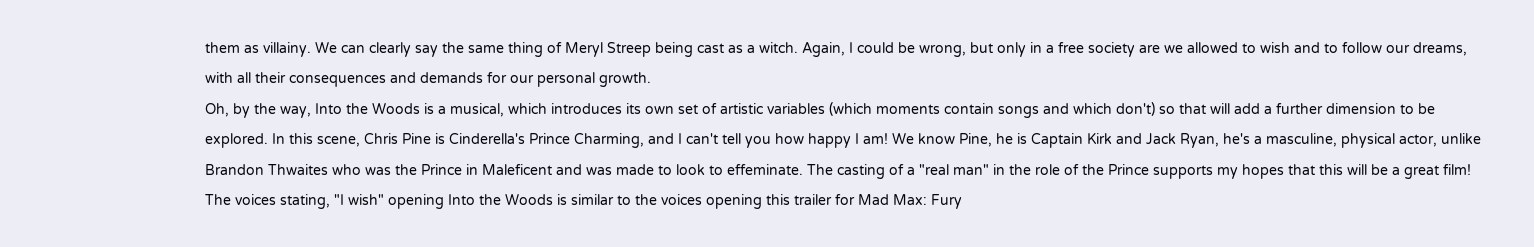them as villainy. We can clearly say the same thing of Meryl Streep being cast as a witch. Again, I could be wrong, but only in a free society are we allowed to wish and to follow our dreams, with all their consequences and demands for our personal growth.
Oh, by the way, Into the Woods is a musical, which introduces its own set of artistic variables (which moments contain songs and which don't) so that will add a further dimension to be explored. In this scene, Chris Pine is Cinderella's Prince Charming, and I can't tell you how happy I am! We know Pine, he is Captain Kirk and Jack Ryan, he's a masculine, physical actor, unlike Brandon Thwaites who was the Prince in Maleficent and was made to look to effeminate. The casting of a "real man" in the role of the Prince supports my hopes that this will be a great film!
The voices stating, "I wish" opening Into the Woods is similar to the voices opening this trailer for Mad Max: Fury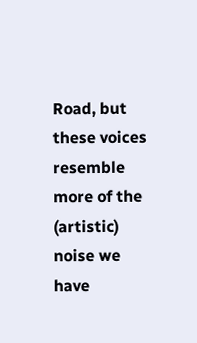Road, but these voices resemble more of the (artistic) noise we have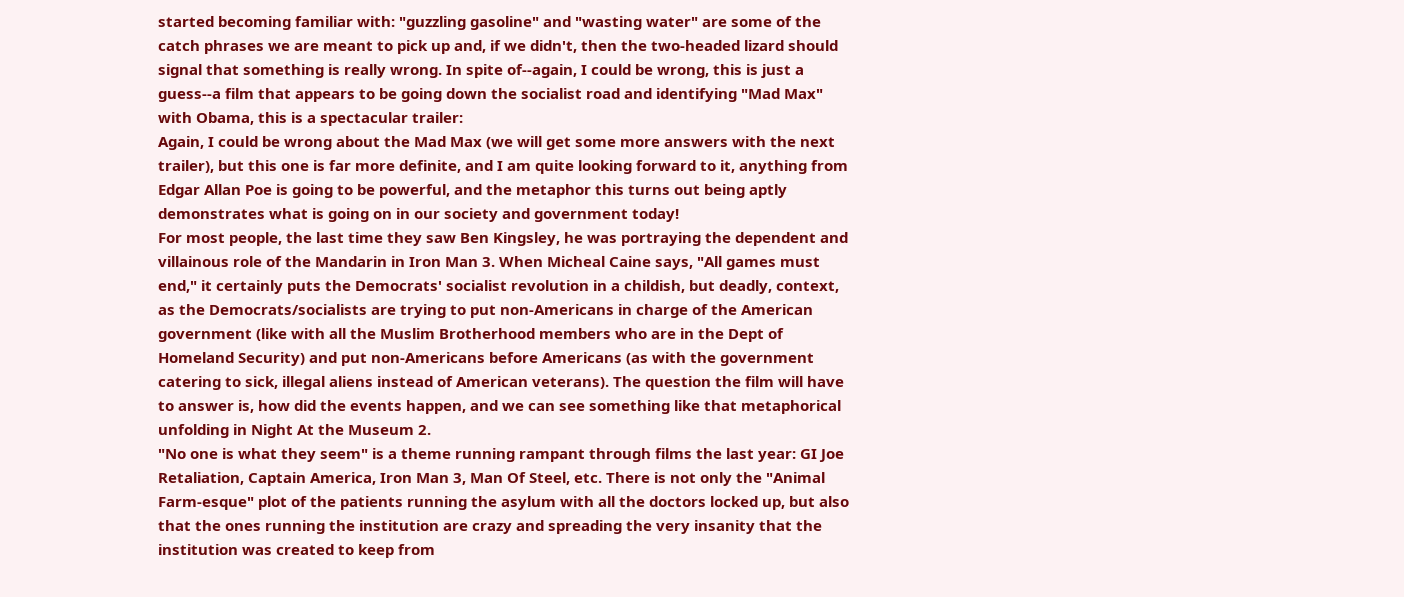started becoming familiar with: "guzzling gasoline" and "wasting water" are some of the catch phrases we are meant to pick up and, if we didn't, then the two-headed lizard should signal that something is really wrong. In spite of--again, I could be wrong, this is just a guess--a film that appears to be going down the socialist road and identifying "Mad Max" with Obama, this is a spectacular trailer:
Again, I could be wrong about the Mad Max (we will get some more answers with the next trailer), but this one is far more definite, and I am quite looking forward to it, anything from Edgar Allan Poe is going to be powerful, and the metaphor this turns out being aptly demonstrates what is going on in our society and government today!
For most people, the last time they saw Ben Kingsley, he was portraying the dependent and villainous role of the Mandarin in Iron Man 3. When Micheal Caine says, "All games must end," it certainly puts the Democrats' socialist revolution in a childish, but deadly, context, as the Democrats/socialists are trying to put non-Americans in charge of the American government (like with all the Muslim Brotherhood members who are in the Dept of Homeland Security) and put non-Americans before Americans (as with the government catering to sick, illegal aliens instead of American veterans). The question the film will have to answer is, how did the events happen, and we can see something like that metaphorical unfolding in Night At the Museum 2.
"No one is what they seem" is a theme running rampant through films the last year: GI Joe Retaliation, Captain America, Iron Man 3, Man Of Steel, etc. There is not only the "Animal Farm-esque" plot of the patients running the asylum with all the doctors locked up, but also that the ones running the institution are crazy and spreading the very insanity that the institution was created to keep from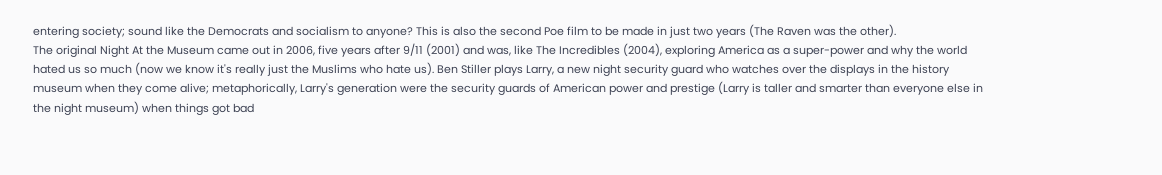entering society; sound like the Democrats and socialism to anyone? This is also the second Poe film to be made in just two years (The Raven was the other).
The original Night At the Museum came out in 2006, five years after 9/11 (2001) and was, like The Incredibles (2004), exploring America as a super-power and why the world hated us so much (now we know it's really just the Muslims who hate us). Ben Stiller plays Larry, a new night security guard who watches over the displays in the history museum when they come alive; metaphorically, Larry's generation were the security guards of American power and prestige (Larry is taller and smarter than everyone else in the night museum) when things got bad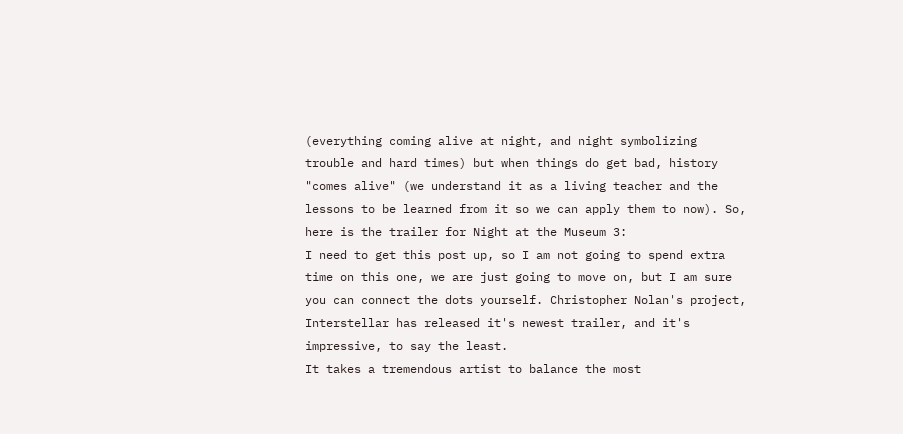(everything coming alive at night, and night symbolizing trouble and hard times) but when things do get bad, history "comes alive" (we understand it as a living teacher and the lessons to be learned from it so we can apply them to now). So, here is the trailer for Night at the Museum 3:
I need to get this post up, so I am not going to spend extra time on this one, we are just going to move on, but I am sure you can connect the dots yourself. Christopher Nolan's project, Interstellar has released it's newest trailer, and it's impressive, to say the least.
It takes a tremendous artist to balance the most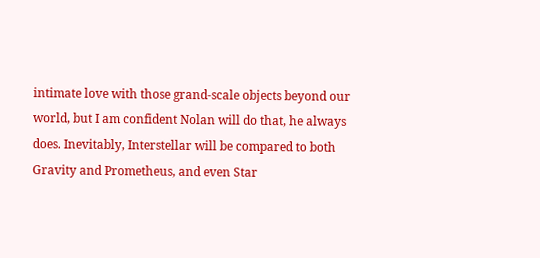intimate love with those grand-scale objects beyond our world, but I am confident Nolan will do that, he always does. Inevitably, Interstellar will be compared to both Gravity and Prometheus, and even Star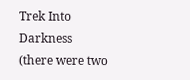Trek Into Darkness (there were two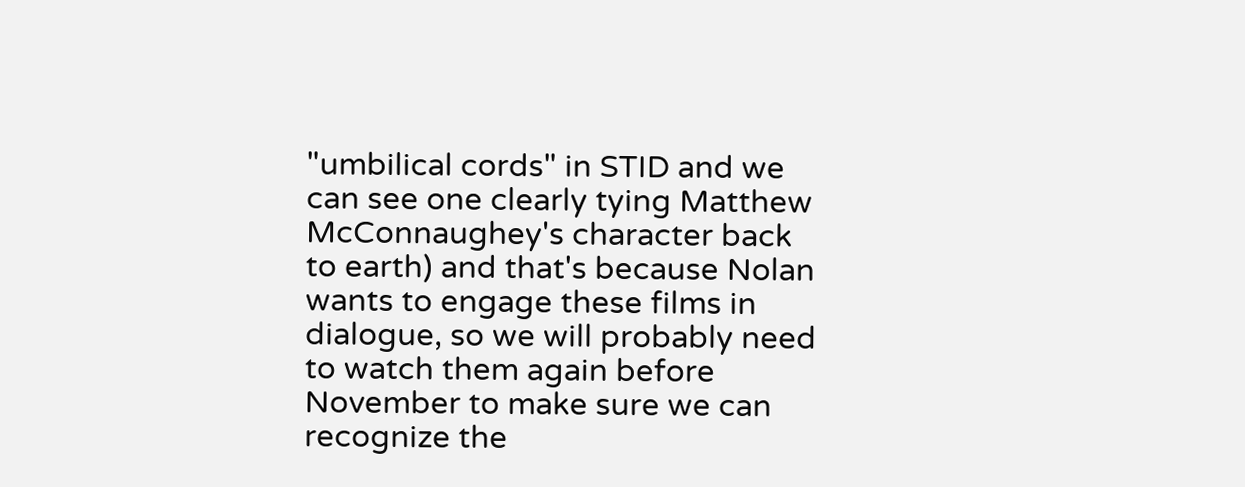"umbilical cords" in STID and we can see one clearly tying Matthew McConnaughey's character back to earth) and that's because Nolan wants to engage these films in dialogue, so we will probably need to watch them again before November to make sure we can recognize the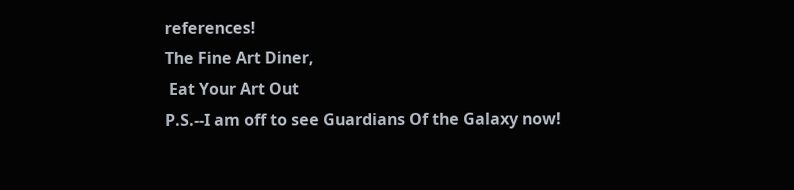references!
The Fine Art Diner,
 Eat Your Art Out
P.S.--I am off to see Guardians Of the Galaxy now!